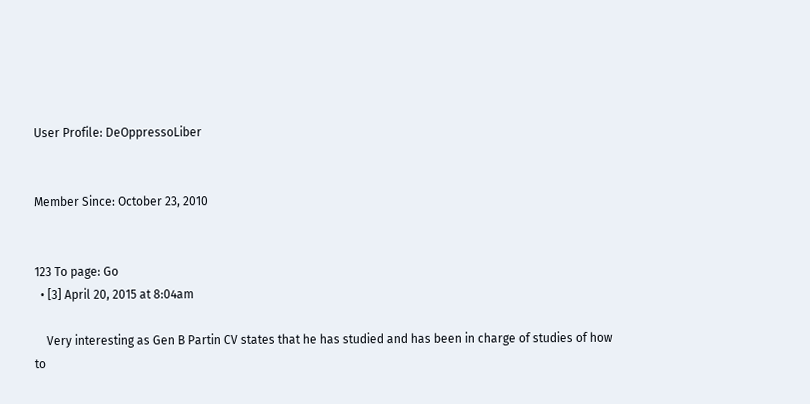User Profile: DeOppressoLiber


Member Since: October 23, 2010


123 To page: Go
  • [3] April 20, 2015 at 8:04am

    Very interesting as Gen B Partin CV states that he has studied and has been in charge of studies of how to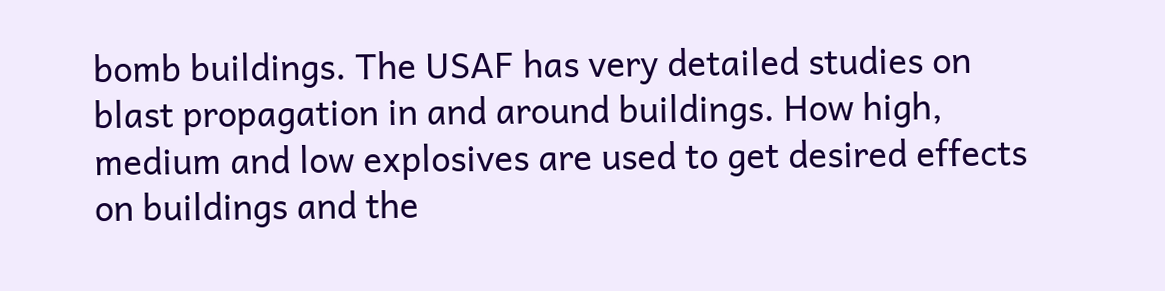bomb buildings. The USAF has very detailed studies on blast propagation in and around buildings. How high, medium and low explosives are used to get desired effects on buildings and the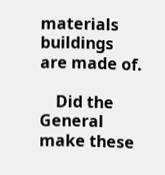materials buildings are made of.

    Did the General make these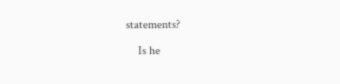statements?

    Is he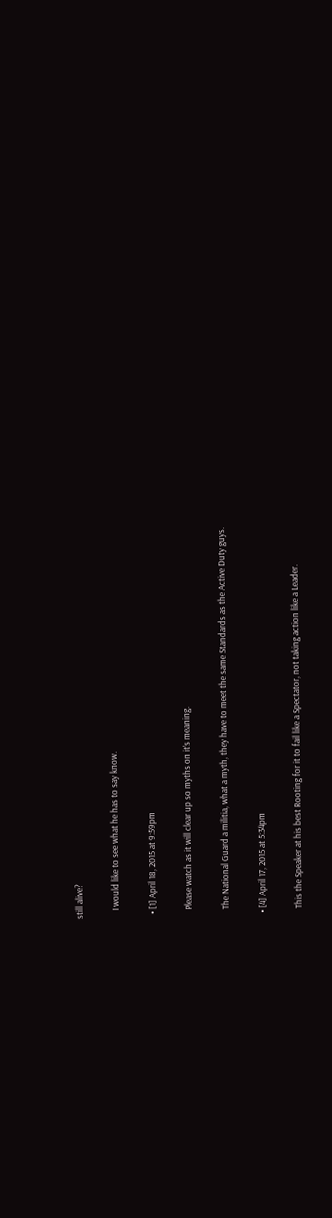still alive?

    I would like to see what he has to say know.

  • [1] April 18, 2015 at 9:59pm

    Please watch as it will clear up so myths on it’s meaning.

    The National Guard a militia, what a myth, they have to meet the same Standards as the Active Duty guys.

  • [4] April 17, 2015 at 5:34pm

    This the Speaker at his best Rooting for it to fail like a Spectator, not taking action like a Leader.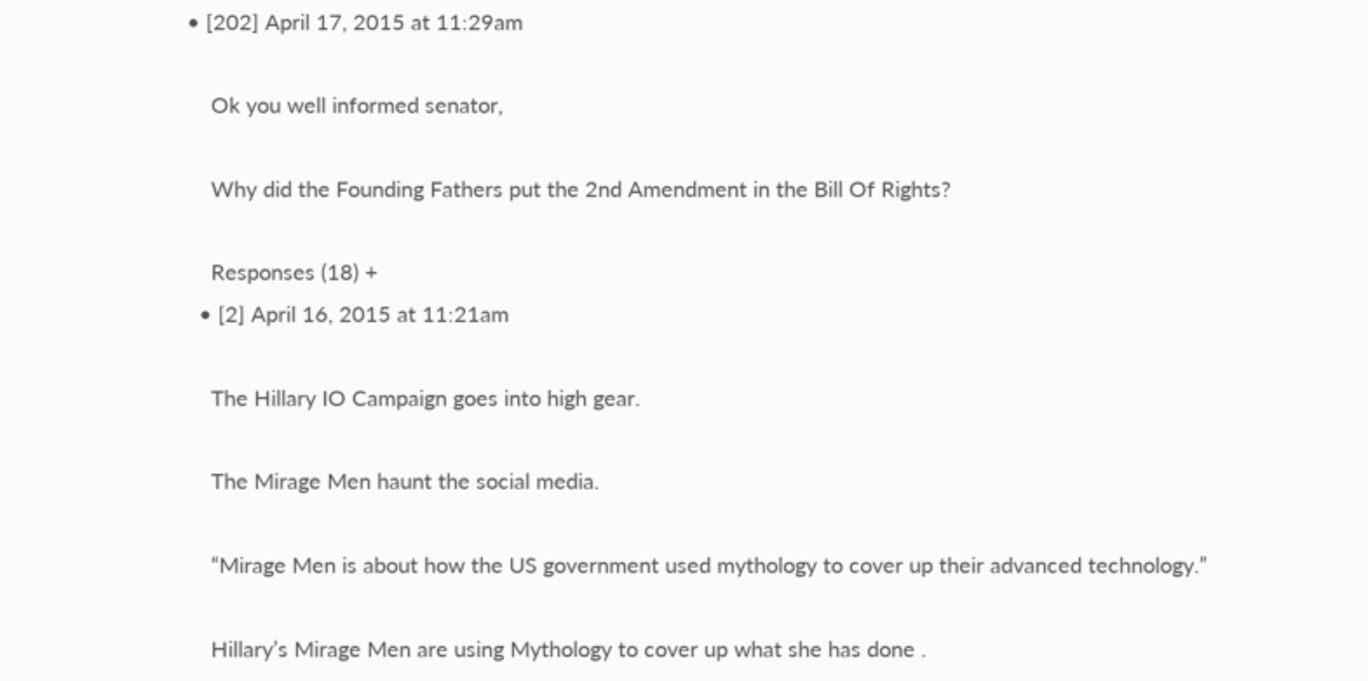• [202] April 17, 2015 at 11:29am

    Ok you well informed senator,

    Why did the Founding Fathers put the 2nd Amendment in the Bill Of Rights?

    Responses (18) +
  • [2] April 16, 2015 at 11:21am

    The Hillary IO Campaign goes into high gear.

    The Mirage Men haunt the social media.

    “Mirage Men is about how the US government used mythology to cover up their advanced technology.”

    Hillary’s Mirage Men are using Mythology to cover up what she has done .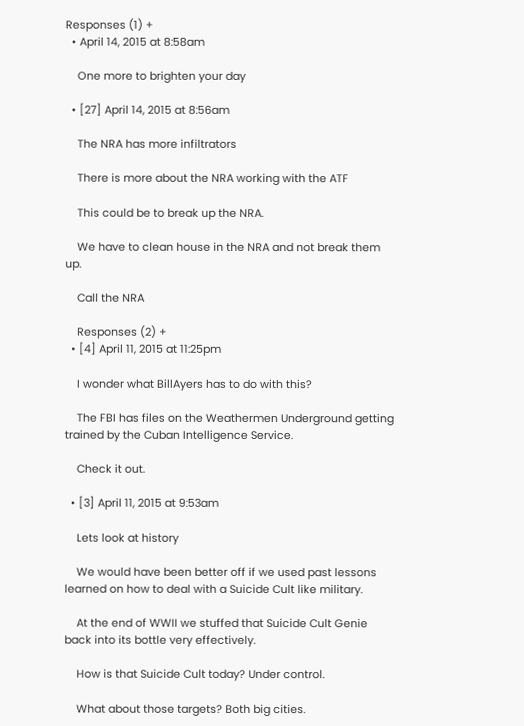Responses (1) +
  • April 14, 2015 at 8:58am

    One more to brighten your day

  • [27] April 14, 2015 at 8:56am

    The NRA has more infiltrators

    There is more about the NRA working with the ATF

    This could be to break up the NRA.

    We have to clean house in the NRA and not break them up.

    Call the NRA

    Responses (2) +
  • [4] April 11, 2015 at 11:25pm

    I wonder what BillAyers has to do with this?

    The FBI has files on the Weathermen Underground getting trained by the Cuban Intelligence Service.

    Check it out.

  • [3] April 11, 2015 at 9:53am

    Lets look at history

    We would have been better off if we used past lessons learned on how to deal with a Suicide Cult like military.

    At the end of WWII we stuffed that Suicide Cult Genie back into its bottle very effectively.

    How is that Suicide Cult today? Under control.

    What about those targets? Both big cities.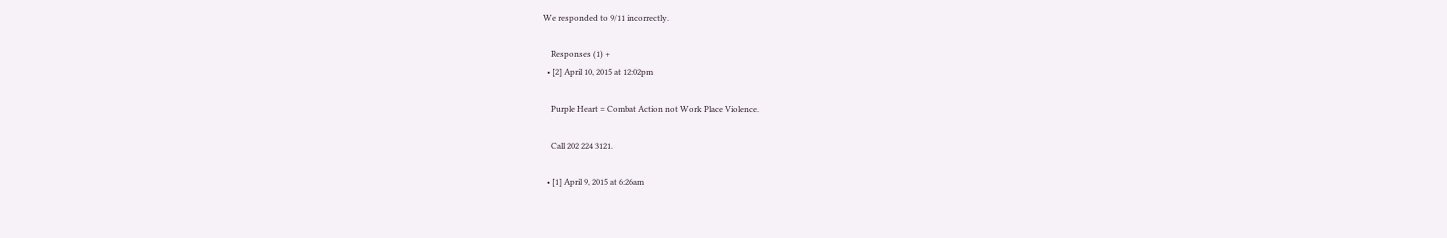We responded to 9/11 incorrectly.

    Responses (1) +
  • [2] April 10, 2015 at 12:02pm

    Purple Heart = Combat Action not Work Place Violence.

    Call 202 224 3121.

  • [1] April 9, 2015 at 6:26am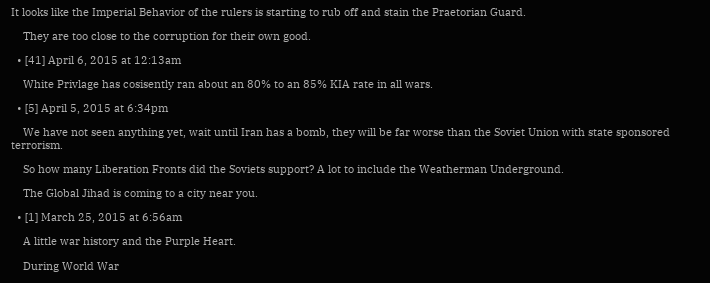It looks like the Imperial Behavior of the rulers is starting to rub off and stain the Praetorian Guard.

    They are too close to the corruption for their own good.

  • [41] April 6, 2015 at 12:13am

    White Privlage has cosisently ran about an 80% to an 85% KIA rate in all wars.

  • [5] April 5, 2015 at 6:34pm

    We have not seen anything yet, wait until Iran has a bomb, they will be far worse than the Soviet Union with state sponsored terrorism.

    So how many Liberation Fronts did the Soviets support? A lot to include the Weatherman Underground.

    The Global Jihad is coming to a city near you.

  • [1] March 25, 2015 at 6:56am

    A little war history and the Purple Heart.

    During World War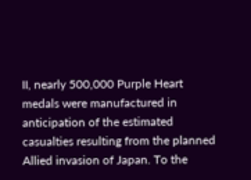II, nearly 500,000 Purple Heart medals were manufactured in anticipation of the estimated casualties resulting from the planned Allied invasion of Japan. To the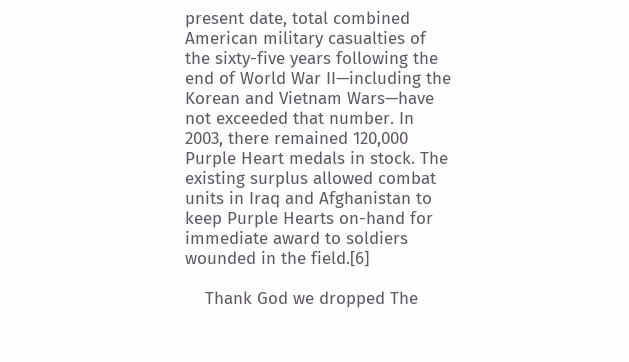present date, total combined American military casualties of the sixty-five years following the end of World War II—including the Korean and Vietnam Wars—have not exceeded that number. In 2003, there remained 120,000 Purple Heart medals in stock. The existing surplus allowed combat units in Iraq and Afghanistan to keep Purple Hearts on-hand for immediate award to soldiers wounded in the field.[6]

    Thank God we dropped The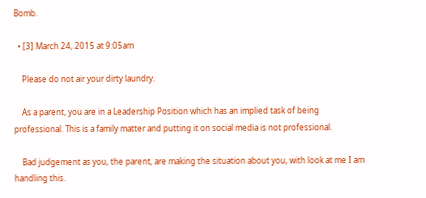Bomb.

  • [3] March 24, 2015 at 9:05am

    Please do not air your dirty laundry.

    As a parent, you are in a Leadership Position which has an implied task of being professional. This is a family matter and putting it on social media is not professional.

    Bad judgement as you, the parent, are making the situation about you, with look at me I am handling this.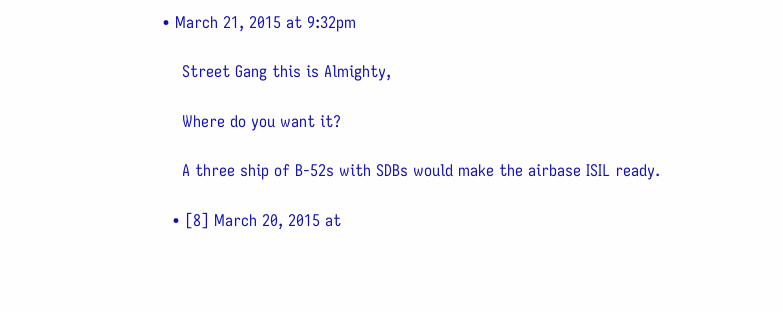• March 21, 2015 at 9:32pm

    Street Gang this is Almighty,

    Where do you want it?

    A three ship of B-52s with SDBs would make the airbase ISIL ready.

  • [8] March 20, 2015 at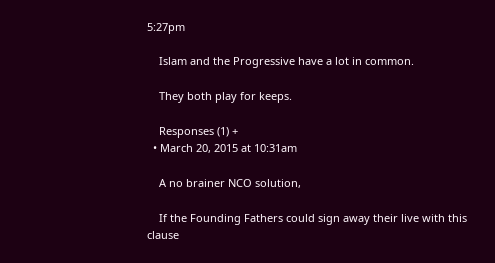5:27pm

    Islam and the Progressive have a lot in common.

    They both play for keeps.

    Responses (1) +
  • March 20, 2015 at 10:31am

    A no brainer NCO solution,

    If the Founding Fathers could sign away their live with this clause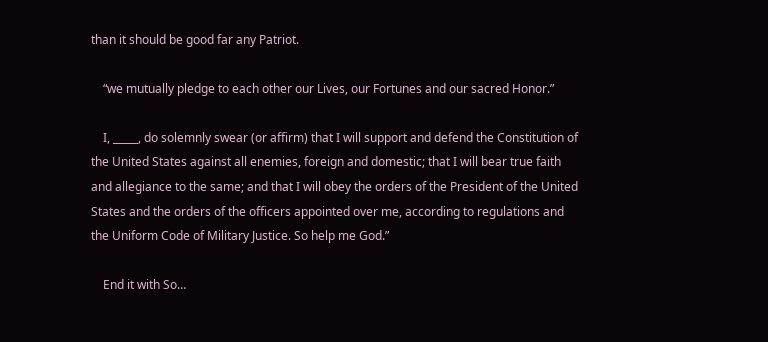than it should be good far any Patriot.

    “we mutually pledge to each other our Lives, our Fortunes and our sacred Honor.”

    I, _____, do solemnly swear (or affirm) that I will support and defend the Constitution of the United States against all enemies, foreign and domestic; that I will bear true faith and allegiance to the same; and that I will obey the orders of the President of the United States and the orders of the officers appointed over me, according to regulations and the Uniform Code of Military Justice. So help me God.”

    End it with So…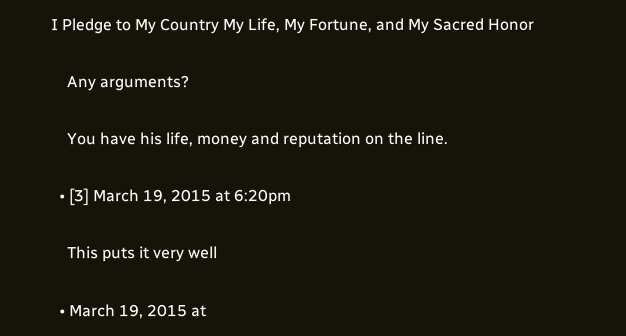I Pledge to My Country My Life, My Fortune, and My Sacred Honor

    Any arguments?

    You have his life, money and reputation on the line.

  • [3] March 19, 2015 at 6:20pm

    This puts it very well

  • March 19, 2015 at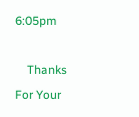6:05pm

    Thanks For Your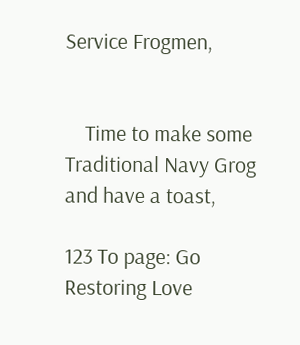Service Frogmen,


    Time to make some Traditional Navy Grog and have a toast,

123 To page: Go
Restoring Love